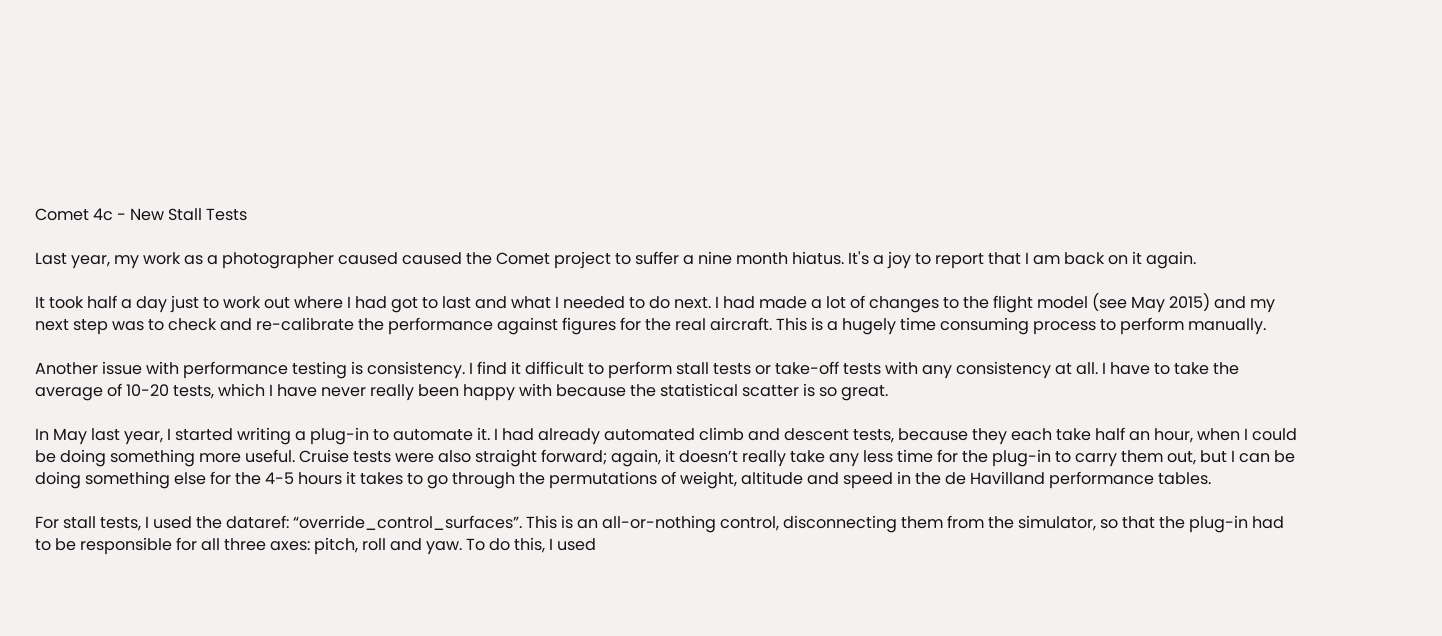Comet 4c - New Stall Tests

Last year, my work as a photographer caused caused the Comet project to suffer a nine month hiatus. It's a joy to report that I am back on it again.

It took half a day just to work out where I had got to last and what I needed to do next. I had made a lot of changes to the flight model (see May 2015) and my next step was to check and re-calibrate the performance against figures for the real aircraft. This is a hugely time consuming process to perform manually.

Another issue with performance testing is consistency. I find it difficult to perform stall tests or take-off tests with any consistency at all. I have to take the average of 10-20 tests, which I have never really been happy with because the statistical scatter is so great.

In May last year, I started writing a plug-in to automate it. I had already automated climb and descent tests, because they each take half an hour, when I could be doing something more useful. Cruise tests were also straight forward; again, it doesn’t really take any less time for the plug-in to carry them out, but I can be doing something else for the 4-5 hours it takes to go through the permutations of weight, altitude and speed in the de Havilland performance tables.

For stall tests, I used the dataref: “override_control_surfaces”. This is an all-or-nothing control, disconnecting them from the simulator, so that the plug-in had to be responsible for all three axes: pitch, roll and yaw. To do this, I used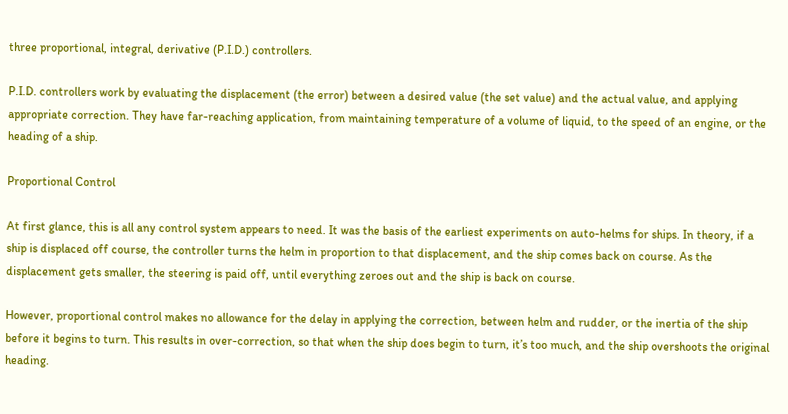three proportional, integral, derivative (P.I.D.) controllers.

P.I.D. controllers work by evaluating the displacement (the error) between a desired value (the set value) and the actual value, and applying appropriate correction. They have far-reaching application, from maintaining temperature of a volume of liquid, to the speed of an engine, or the heading of a ship.

Proportional Control

At first glance, this is all any control system appears to need. It was the basis of the earliest experiments on auto-helms for ships. In theory, if a ship is displaced off course, the controller turns the helm in proportion to that displacement, and the ship comes back on course. As the displacement gets smaller, the steering is paid off, until everything zeroes out and the ship is back on course.

However, proportional control makes no allowance for the delay in applying the correction, between helm and rudder, or the inertia of the ship before it begins to turn. This results in over-correction, so that when the ship does begin to turn, it’s too much, and the ship overshoots the original heading.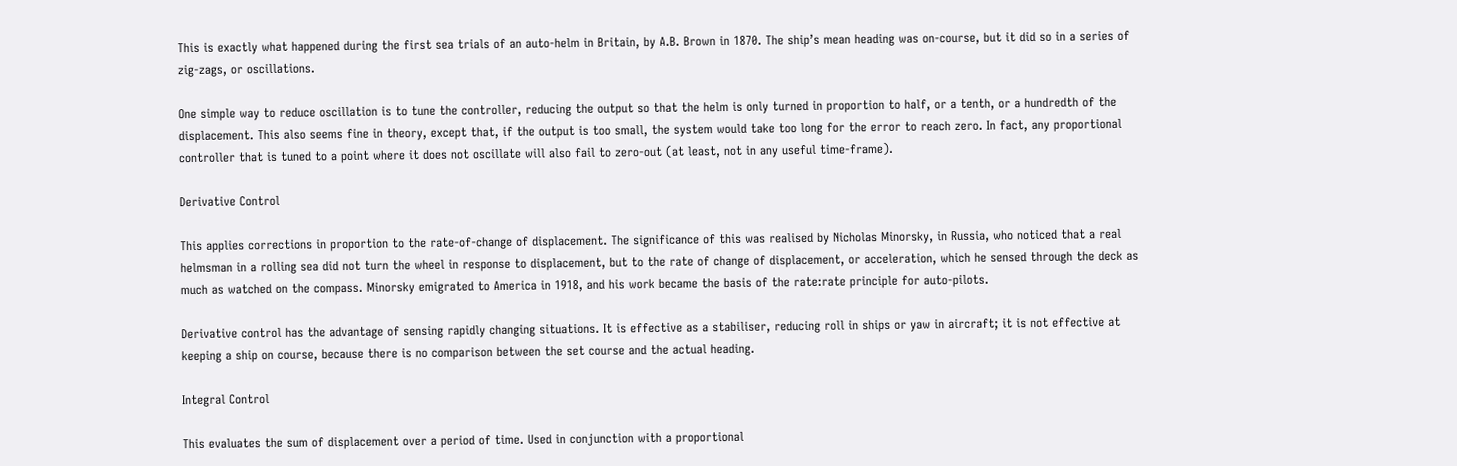This is exactly what happened during the first sea trials of an auto-helm in Britain, by A.B. Brown in 1870. The ship’s mean heading was on-course, but it did so in a series of zig-zags, or oscillations.

One simple way to reduce oscillation is to tune the controller, reducing the output so that the helm is only turned in proportion to half, or a tenth, or a hundredth of the displacement. This also seems fine in theory, except that, if the output is too small, the system would take too long for the error to reach zero. In fact, any proportional controller that is tuned to a point where it does not oscillate will also fail to zero-out (at least, not in any useful time-frame).

Derivative Control

This applies corrections in proportion to the rate-of-change of displacement. The significance of this was realised by Nicholas Minorsky, in Russia, who noticed that a real helmsman in a rolling sea did not turn the wheel in response to displacement, but to the rate of change of displacement, or acceleration, which he sensed through the deck as much as watched on the compass. Minorsky emigrated to America in 1918, and his work became the basis of the rate:rate principle for auto-pilots.

Derivative control has the advantage of sensing rapidly changing situations. It is effective as a stabiliser, reducing roll in ships or yaw in aircraft; it is not effective at keeping a ship on course, because there is no comparison between the set course and the actual heading.

Integral Control

This evaluates the sum of displacement over a period of time. Used in conjunction with a proportional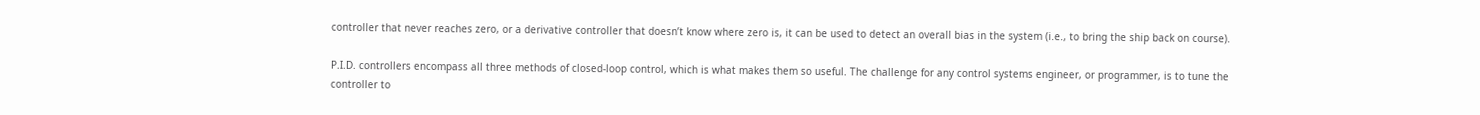controller that never reaches zero, or a derivative controller that doesn’t know where zero is, it can be used to detect an overall bias in the system (i.e., to bring the ship back on course).

P.I.D. controllers encompass all three methods of closed-loop control, which is what makes them so useful. The challenge for any control systems engineer, or programmer, is to tune the controller to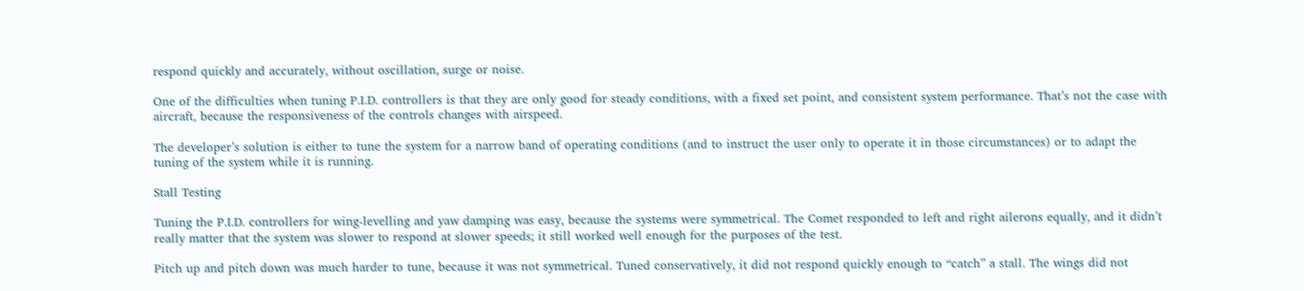respond quickly and accurately, without oscillation, surge or noise.

One of the difficulties when tuning P.I.D. controllers is that they are only good for steady conditions, with a fixed set point, and consistent system performance. That’s not the case with aircraft, because the responsiveness of the controls changes with airspeed.

The developer’s solution is either to tune the system for a narrow band of operating conditions (and to instruct the user only to operate it in those circumstances) or to adapt the tuning of the system while it is running.

Stall Testing

Tuning the P.I.D. controllers for wing-levelling and yaw damping was easy, because the systems were symmetrical. The Comet responded to left and right ailerons equally, and it didn’t really matter that the system was slower to respond at slower speeds; it still worked well enough for the purposes of the test.

Pitch up and pitch down was much harder to tune, because it was not symmetrical. Tuned conservatively, it did not respond quickly enough to “catch” a stall. The wings did not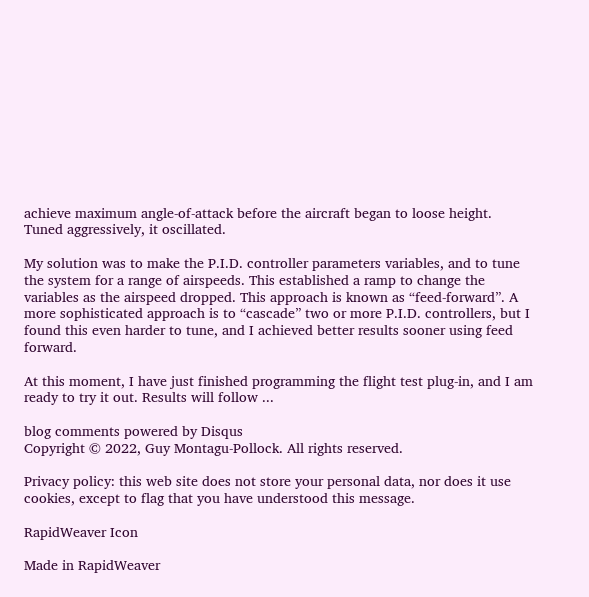achieve maximum angle-of-attack before the aircraft began to loose height. Tuned aggressively, it oscillated.

My solution was to make the P.I.D. controller parameters variables, and to tune the system for a range of airspeeds. This established a ramp to change the variables as the airspeed dropped. This approach is known as “feed-forward”. A more sophisticated approach is to “cascade” two or more P.I.D. controllers, but I found this even harder to tune, and I achieved better results sooner using feed forward.

At this moment, I have just finished programming the flight test plug-in, and I am ready to try it out. Results will follow ...

blog comments powered by Disqus
Copyright © 2022, Guy Montagu-Pollock. All rights reserved.

Privacy policy: this web site does not store your personal data, nor does it use cookies, except to flag that you have understood this message.

RapidWeaver Icon

Made in RapidWeaver